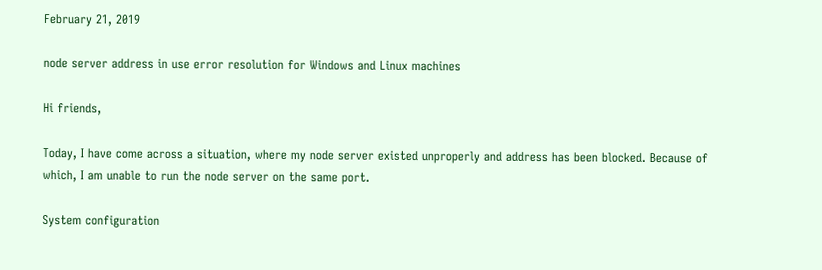February 21, 2019

node server address in use error resolution for Windows and Linux machines

Hi friends,

Today, I have come across a situation, where my node server existed unproperly and address has been blocked. Because of which, I am unable to run the node server on the same port.

System configuration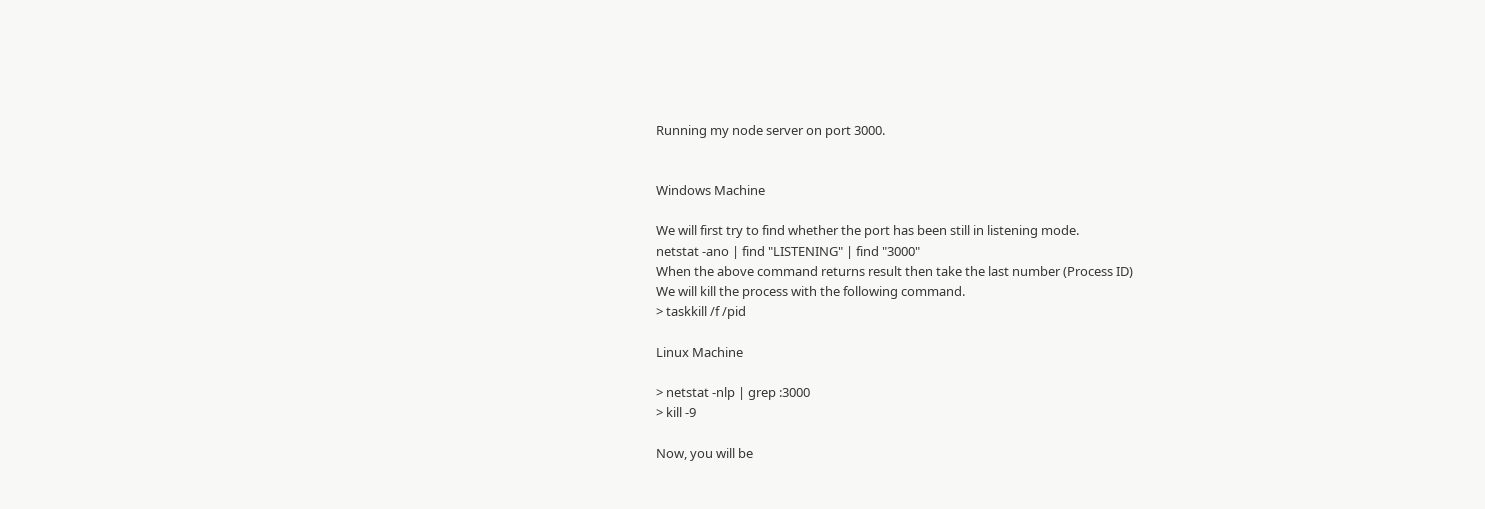Running my node server on port 3000.


Windows Machine

We will first try to find whether the port has been still in listening mode.
netstat -ano | find "LISTENING" | find "3000"
When the above command returns result then take the last number (Process ID)
We will kill the process with the following command.
> taskkill /f /pid

Linux Machine

> netstat -nlp | grep :3000
> kill -9

Now, you will be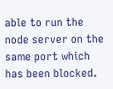able to run the node server on the same port which has been blocked.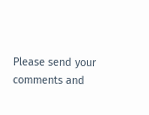Please send your comments and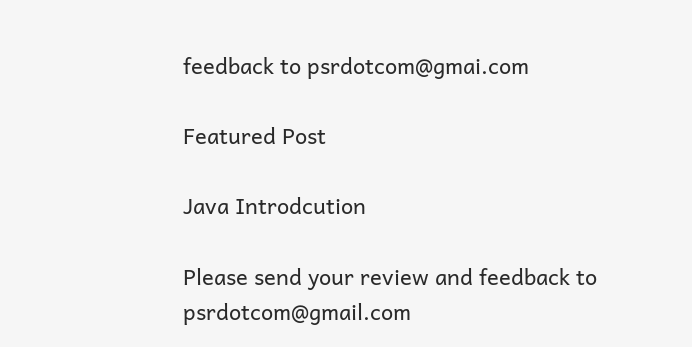feedback to psrdotcom@gmai.com

Featured Post

Java Introdcution

Please send your review and feedback to psrdotcom@gmail.com